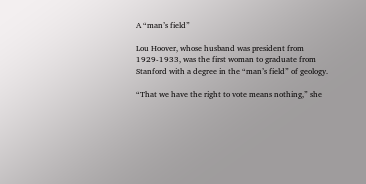A “man’s field”

Lou Hoover, whose husband was president from 1929-1933, was the first woman to graduate from Stanford with a degree in the “man’s field” of geology.

“That we have the right to vote means nothing,” she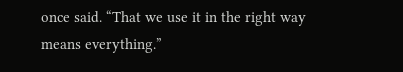once said. “That we use it in the right way means everything.”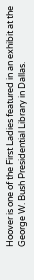Hoover is one of the First Ladies featured in an exhibit at the George W. Bush Presidential Library in Dallas.